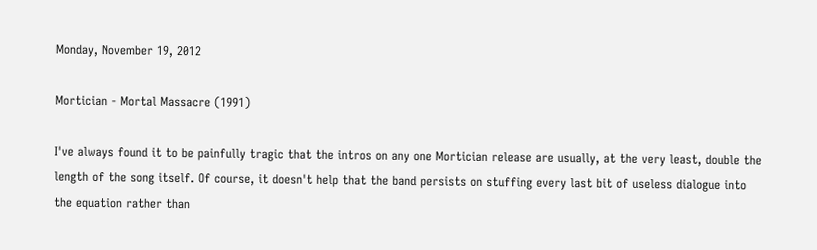Monday, November 19, 2012

Mortician - Mortal Massacre (1991)

I've always found it to be painfully tragic that the intros on any one Mortician release are usually, at the very least, double the length of the song itself. Of course, it doesn't help that the band persists on stuffing every last bit of useless dialogue into the equation rather than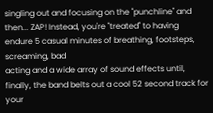singling out and focusing on the "punchline" and then... ZAP! Instead, you're "treated" to having endure 5 casual minutes of breathing, footsteps, screaming, bad
acting and a wide array of sound effects until, finally, the band belts out a cool 52 second track for your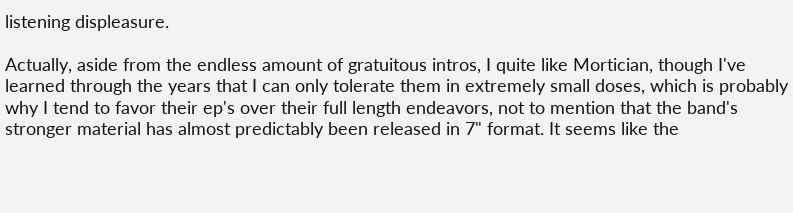listening displeasure.

Actually, aside from the endless amount of gratuitous intros, I quite like Mortician, though I've learned through the years that I can only tolerate them in extremely small doses, which is probably why I tend to favor their ep's over their full length endeavors, not to mention that the band's stronger material has almost predictably been released in 7" format. It seems like the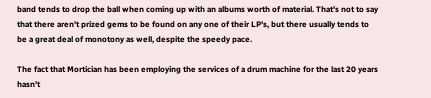band tends to drop the ball when coming up with an albums worth of material. That's not to say that there aren't prized gems to be found on any one of their LP's, but there usually tends to be a great deal of monotony as well, despite the speedy pace.

The fact that Mortician has been employing the services of a drum machine for the last 20 years hasn't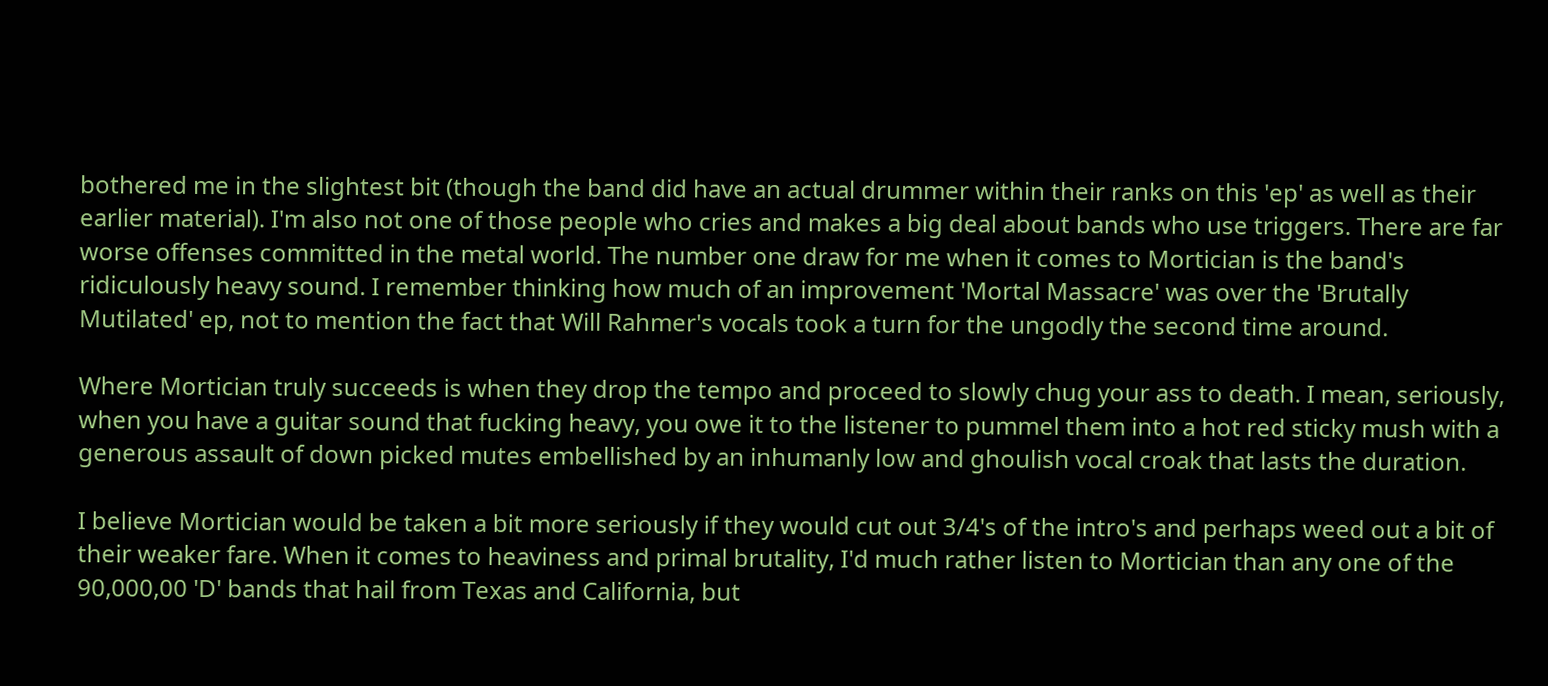bothered me in the slightest bit (though the band did have an actual drummer within their ranks on this 'ep' as well as their earlier material). I'm also not one of those people who cries and makes a big deal about bands who use triggers. There are far worse offenses committed in the metal world. The number one draw for me when it comes to Mortician is the band's ridiculously heavy sound. I remember thinking how much of an improvement 'Mortal Massacre' was over the 'Brutally Mutilated' ep, not to mention the fact that Will Rahmer's vocals took a turn for the ungodly the second time around.

Where Mortician truly succeeds is when they drop the tempo and proceed to slowly chug your ass to death. I mean, seriously, when you have a guitar sound that fucking heavy, you owe it to the listener to pummel them into a hot red sticky mush with a generous assault of down picked mutes embellished by an inhumanly low and ghoulish vocal croak that lasts the duration.

I believe Mortician would be taken a bit more seriously if they would cut out 3/4's of the intro's and perhaps weed out a bit of their weaker fare. When it comes to heaviness and primal brutality, I'd much rather listen to Mortician than any one of the 90,000,00 'D' bands that hail from Texas and California, but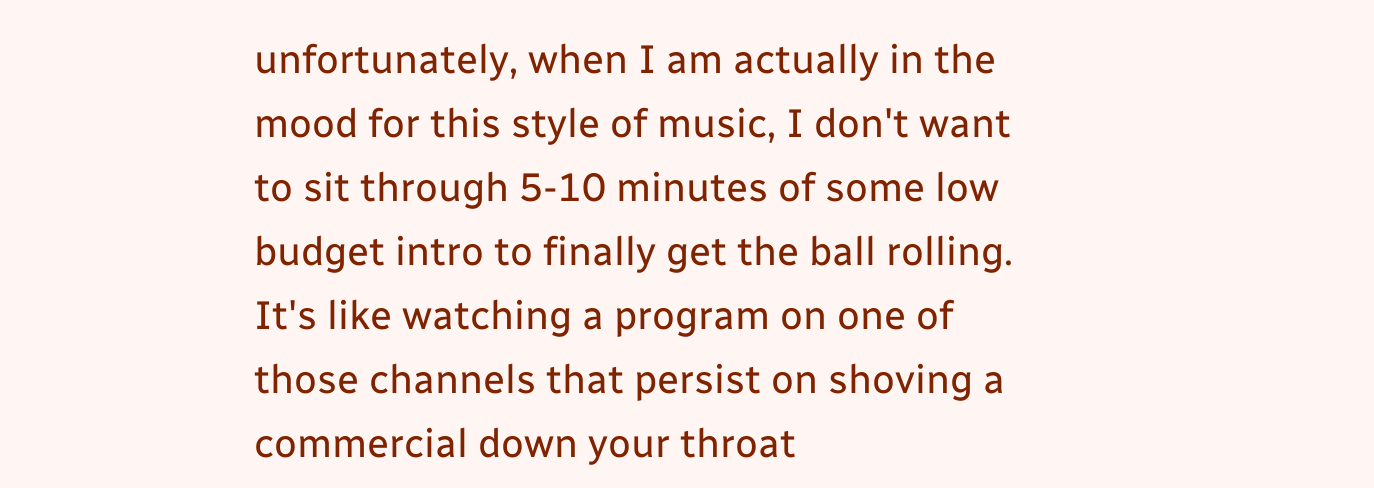unfortunately, when I am actually in the mood for this style of music, I don't want to sit through 5-10 minutes of some low budget intro to finally get the ball rolling. It's like watching a program on one of those channels that persist on shoving a commercial down your throat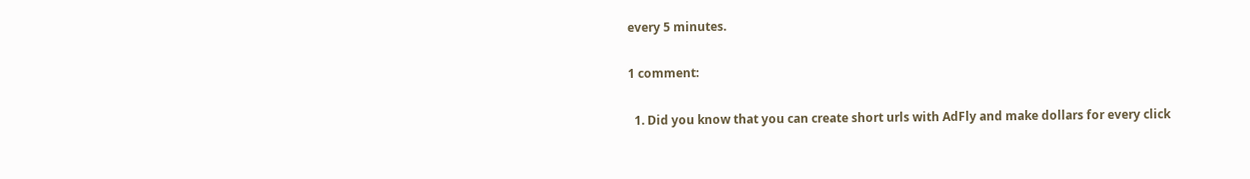every 5 minutes.

1 comment:

  1. Did you know that you can create short urls with AdFly and make dollars for every click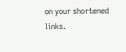on your shortened links.